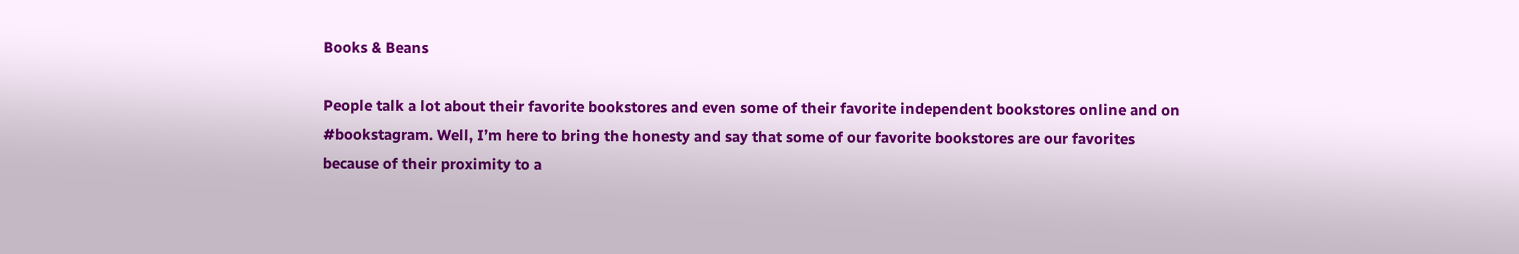Books & Beans

People talk a lot about their favorite bookstores and even some of their favorite independent bookstores online and on #bookstagram. Well, I’m here to bring the honesty and say that some of our favorite bookstores are our favorites because of their proximity to a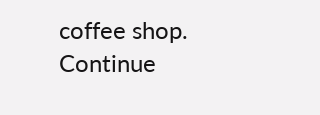coffee shop. Continue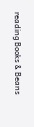reading Books & Beans